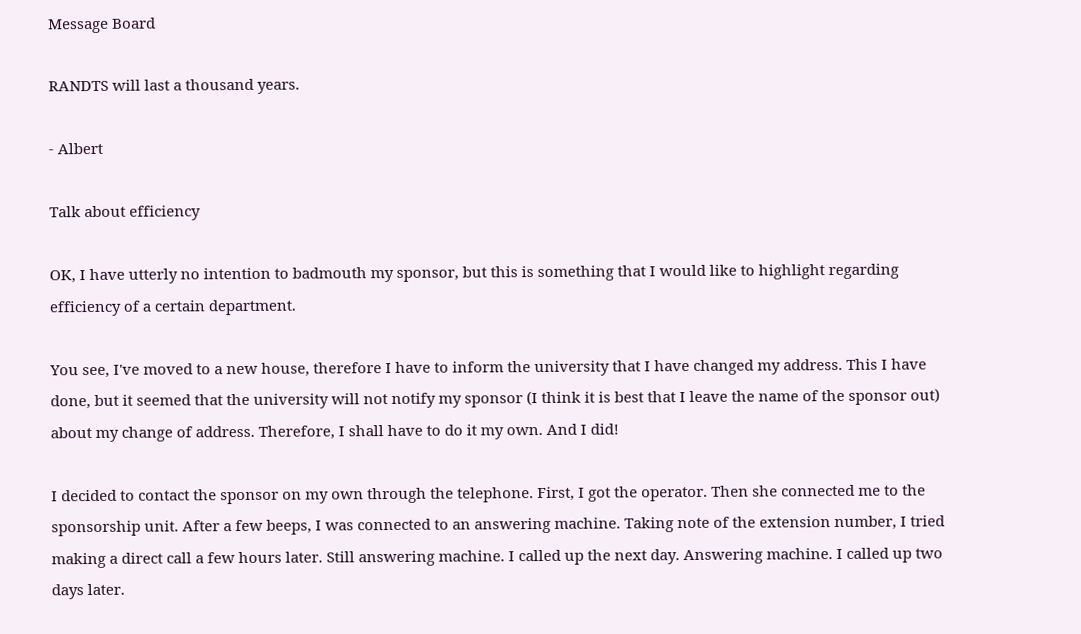Message Board

RANDTS will last a thousand years.

- Albert

Talk about efficiency

OK, I have utterly no intention to badmouth my sponsor, but this is something that I would like to highlight regarding efficiency of a certain department.

You see, I've moved to a new house, therefore I have to inform the university that I have changed my address. This I have done, but it seemed that the university will not notify my sponsor (I think it is best that I leave the name of the sponsor out) about my change of address. Therefore, I shall have to do it my own. And I did!

I decided to contact the sponsor on my own through the telephone. First, I got the operator. Then she connected me to the sponsorship unit. After a few beeps, I was connected to an answering machine. Taking note of the extension number, I tried making a direct call a few hours later. Still answering machine. I called up the next day. Answering machine. I called up two days later.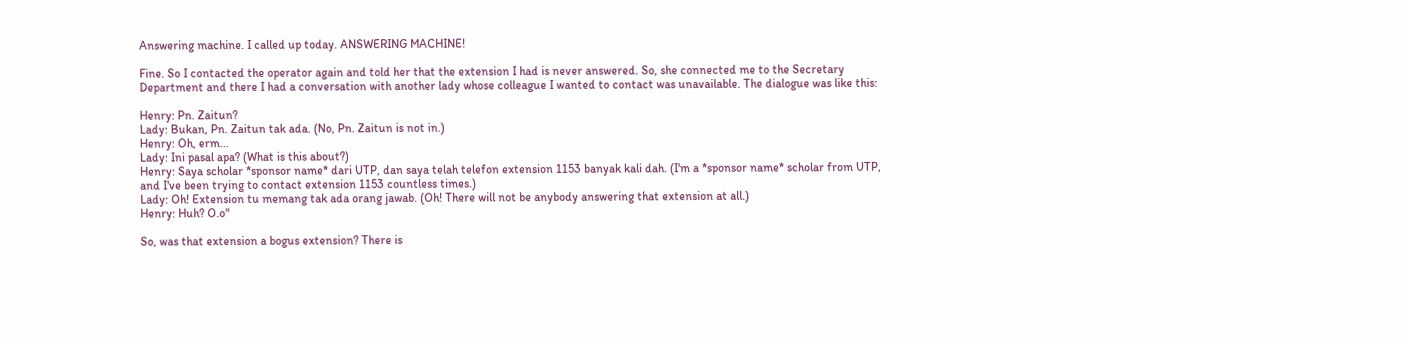Answering machine. I called up today. ANSWERING MACHINE!

Fine. So I contacted the operator again and told her that the extension I had is never answered. So, she connected me to the Secretary Department and there I had a conversation with another lady whose colleague I wanted to contact was unavailable. The dialogue was like this:

Henry: Pn. Zaitun?
Lady: Bukan, Pn. Zaitun tak ada. (No, Pn. Zaitun is not in.)
Henry: Oh, erm...
Lady: Ini pasal apa? (What is this about?)
Henry: Saya scholar *sponsor name* dari UTP, dan saya telah telefon extension 1153 banyak kali dah. (I'm a *sponsor name* scholar from UTP, and I've been trying to contact extension 1153 countless times.)
Lady: Oh! Extension tu memang tak ada orang jawab. (Oh! There will not be anybody answering that extension at all.)
Henry: Huh? O.o"

So, was that extension a bogus extension? There is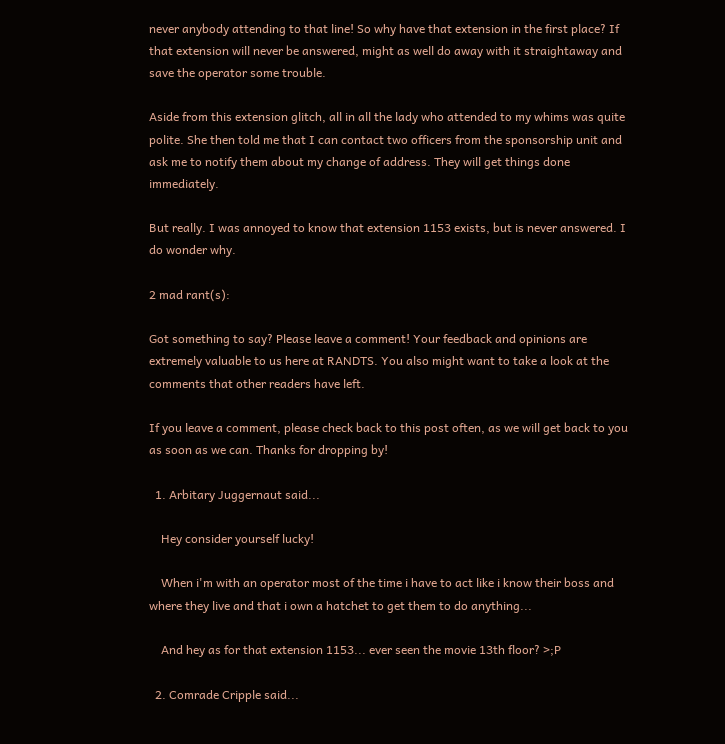never anybody attending to that line! So why have that extension in the first place? If that extension will never be answered, might as well do away with it straightaway and save the operator some trouble.

Aside from this extension glitch, all in all the lady who attended to my whims was quite polite. She then told me that I can contact two officers from the sponsorship unit and ask me to notify them about my change of address. They will get things done immediately.

But really. I was annoyed to know that extension 1153 exists, but is never answered. I do wonder why.

2 mad rant(s):

Got something to say? Please leave a comment! Your feedback and opinions are extremely valuable to us here at RANDTS. You also might want to take a look at the comments that other readers have left.

If you leave a comment, please check back to this post often, as we will get back to you as soon as we can. Thanks for dropping by!

  1. Arbitary Juggernaut said...

    Hey consider yourself lucky!

    When i'm with an operator most of the time i have to act like i know their boss and where they live and that i own a hatchet to get them to do anything...

    And hey as for that extension 1153... ever seen the movie 13th floor? >;P

  2. Comrade Cripple said...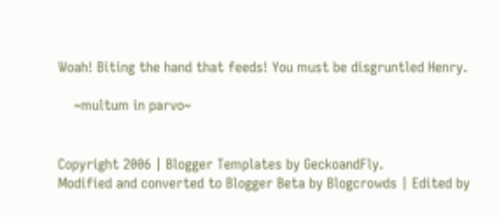Woah! Biting the hand that feeds! You must be disgruntled Henry.

    ~multum in parvo~


Copyright 2006 | Blogger Templates by GeckoandFly.
Modified and converted to Blogger Beta by Blogcrowds | Edited by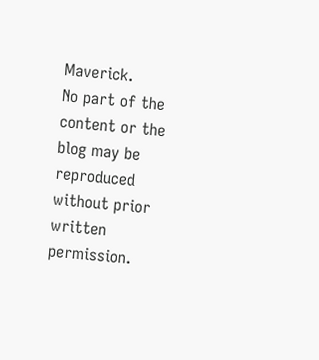Maverick.
No part of the content or the blog may be reproduced without prior written permission.